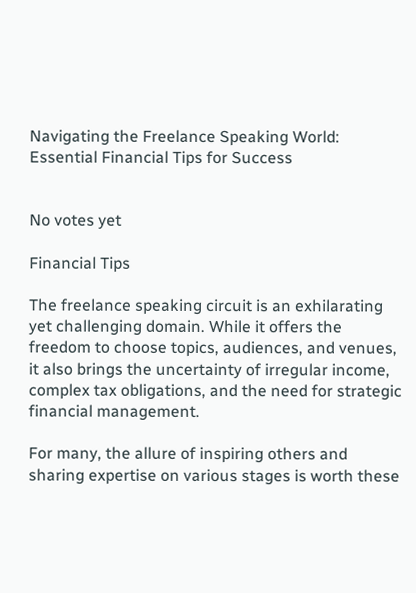Navigating the Freelance Speaking World: Essential Financial Tips for Success


No votes yet

Financial Tips

The freelance speaking circuit is an exhilarating yet challenging domain. While it offers the freedom to choose topics, audiences, and venues, it also brings the uncertainty of irregular income, complex tax obligations, and the need for strategic financial management.

For many, the allure of inspiring others and sharing expertise on various stages is worth these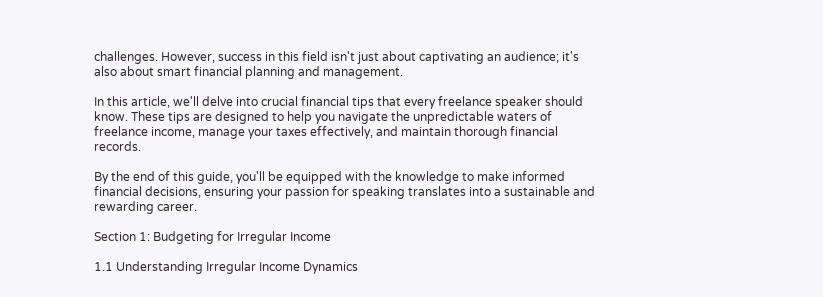challenges. However, success in this field isn't just about captivating an audience; it's also about smart financial planning and management.

In this article, we'll delve into crucial financial tips that every freelance speaker should know. These tips are designed to help you navigate the unpredictable waters of freelance income, manage your taxes effectively, and maintain thorough financial records.

By the end of this guide, you'll be equipped with the knowledge to make informed financial decisions, ensuring your passion for speaking translates into a sustainable and rewarding career.

Section 1: Budgeting for Irregular Income

1.1 Understanding Irregular Income Dynamics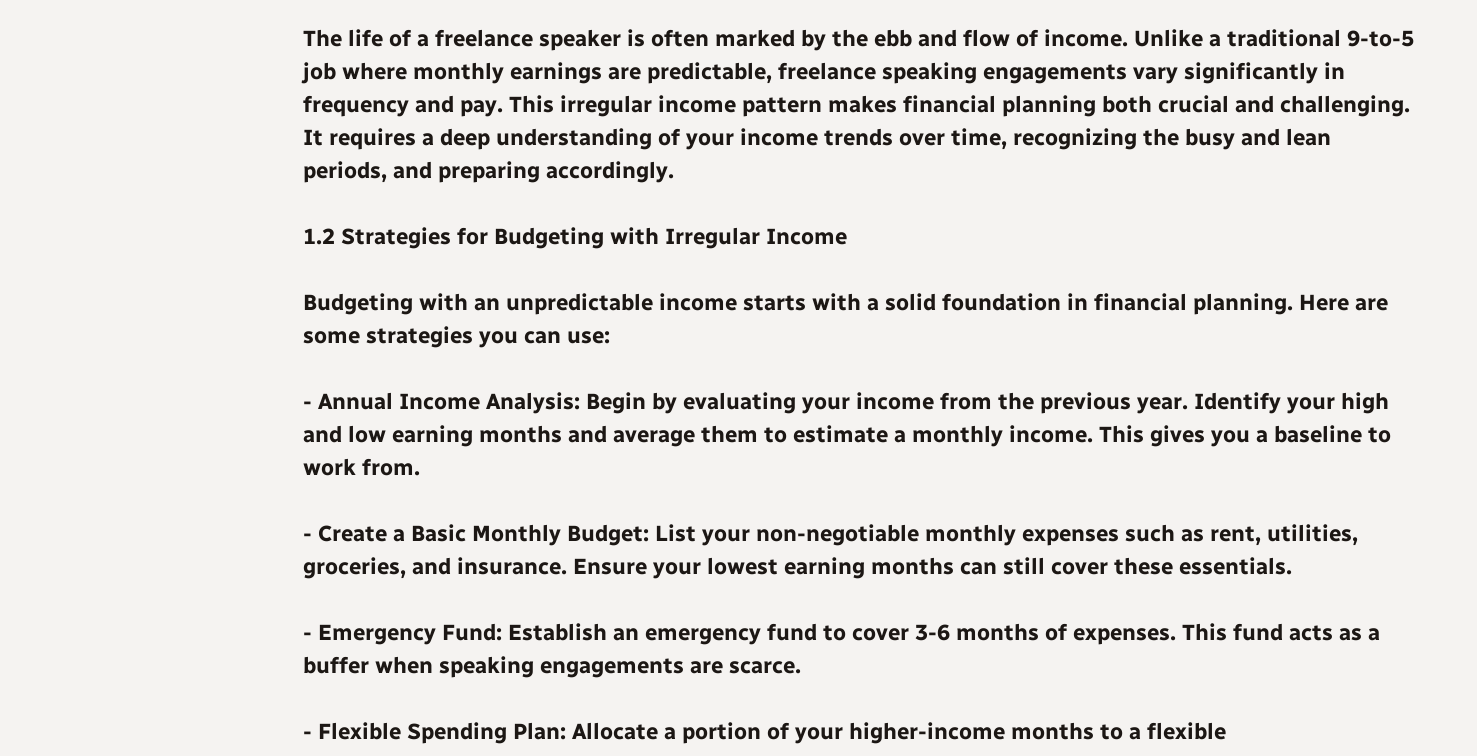The life of a freelance speaker is often marked by the ebb and flow of income. Unlike a traditional 9-to-5 job where monthly earnings are predictable, freelance speaking engagements vary significantly in frequency and pay. This irregular income pattern makes financial planning both crucial and challenging. It requires a deep understanding of your income trends over time, recognizing the busy and lean periods, and preparing accordingly.

1.2 Strategies for Budgeting with Irregular Income

Budgeting with an unpredictable income starts with a solid foundation in financial planning. Here are some strategies you can use:

- Annual Income Analysis: Begin by evaluating your income from the previous year. Identify your high and low earning months and average them to estimate a monthly income. This gives you a baseline to work from.

- Create a Basic Monthly Budget: List your non-negotiable monthly expenses such as rent, utilities, groceries, and insurance. Ensure your lowest earning months can still cover these essentials.

- Emergency Fund: Establish an emergency fund to cover 3-6 months of expenses. This fund acts as a buffer when speaking engagements are scarce.

- Flexible Spending Plan: Allocate a portion of your higher-income months to a flexible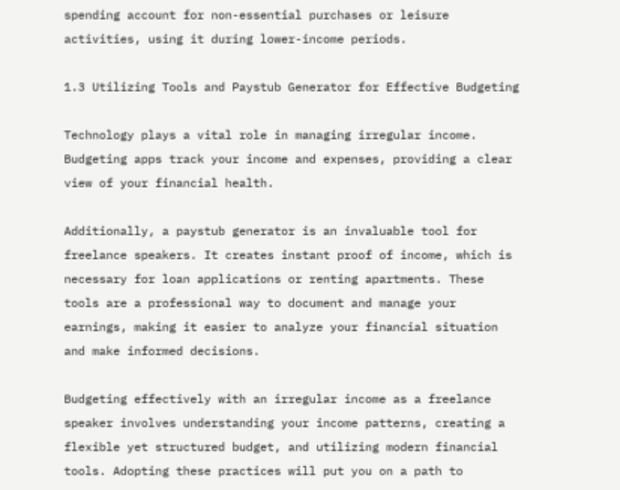spending account for non-essential purchases or leisure activities, using it during lower-income periods.

1.3 Utilizing Tools and Paystub Generator for Effective Budgeting

Technology plays a vital role in managing irregular income. Budgeting apps track your income and expenses, providing a clear view of your financial health.

Additionally, a paystub generator is an invaluable tool for freelance speakers. It creates instant proof of income, which is necessary for loan applications or renting apartments. These tools are a professional way to document and manage your earnings, making it easier to analyze your financial situation and make informed decisions.

Budgeting effectively with an irregular income as a freelance speaker involves understanding your income patterns, creating a flexible yet structured budget, and utilizing modern financial tools. Adopting these practices will put you on a path to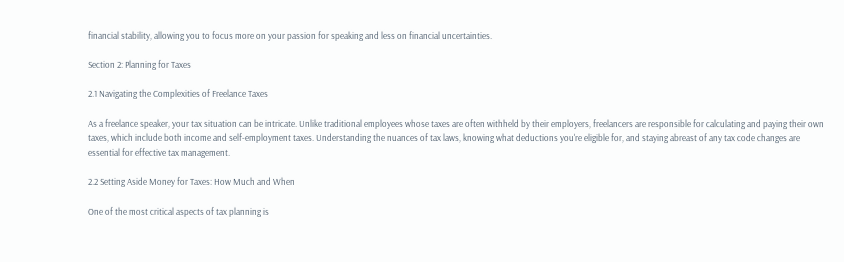financial stability, allowing you to focus more on your passion for speaking and less on financial uncertainties.

Section 2: Planning for Taxes

2.1 Navigating the Complexities of Freelance Taxes

As a freelance speaker, your tax situation can be intricate. Unlike traditional employees whose taxes are often withheld by their employers, freelancers are responsible for calculating and paying their own taxes, which include both income and self-employment taxes. Understanding the nuances of tax laws, knowing what deductions you're eligible for, and staying abreast of any tax code changes are essential for effective tax management.

2.2 Setting Aside Money for Taxes: How Much and When

One of the most critical aspects of tax planning is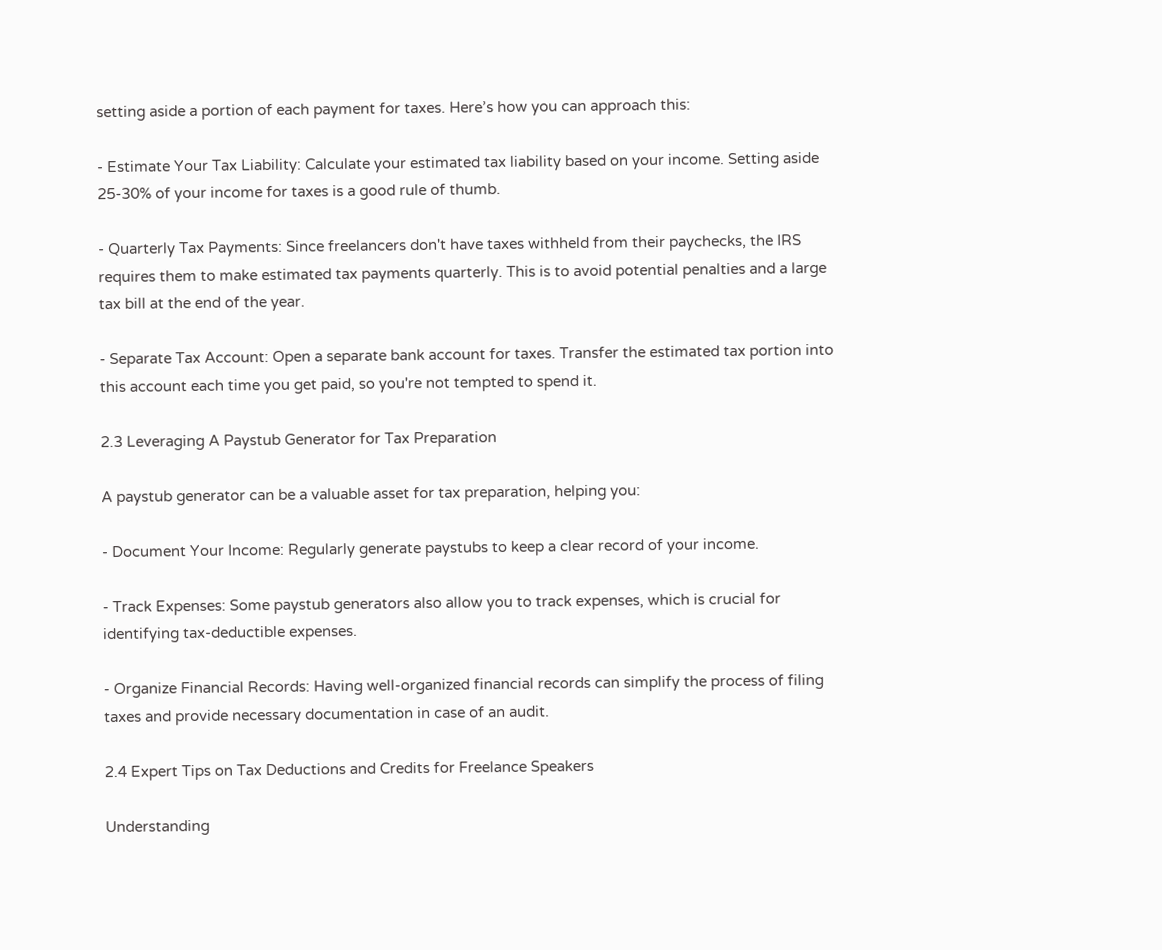setting aside a portion of each payment for taxes. Here’s how you can approach this:

- Estimate Your Tax Liability: Calculate your estimated tax liability based on your income. Setting aside 25-30% of your income for taxes is a good rule of thumb.

- Quarterly Tax Payments: Since freelancers don't have taxes withheld from their paychecks, the IRS requires them to make estimated tax payments quarterly. This is to avoid potential penalties and a large tax bill at the end of the year.

- Separate Tax Account: Open a separate bank account for taxes. Transfer the estimated tax portion into this account each time you get paid, so you're not tempted to spend it.

2.3 Leveraging A Paystub Generator for Tax Preparation

A paystub generator can be a valuable asset for tax preparation, helping you:

- Document Your Income: Regularly generate paystubs to keep a clear record of your income.

- Track Expenses: Some paystub generators also allow you to track expenses, which is crucial for identifying tax-deductible expenses.

- Organize Financial Records: Having well-organized financial records can simplify the process of filing taxes and provide necessary documentation in case of an audit.

2.4 Expert Tips on Tax Deductions and Credits for Freelance Speakers

Understanding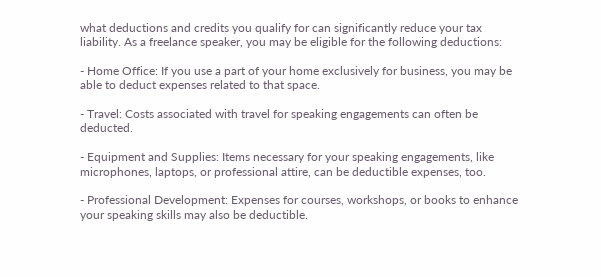what deductions and credits you qualify for can significantly reduce your tax liability. As a freelance speaker, you may be eligible for the following deductions:

- Home Office: If you use a part of your home exclusively for business, you may be able to deduct expenses related to that space.

- Travel: Costs associated with travel for speaking engagements can often be deducted.

- Equipment and Supplies: Items necessary for your speaking engagements, like microphones, laptops, or professional attire, can be deductible expenses, too.

- Professional Development: Expenses for courses, workshops, or books to enhance your speaking skills may also be deductible.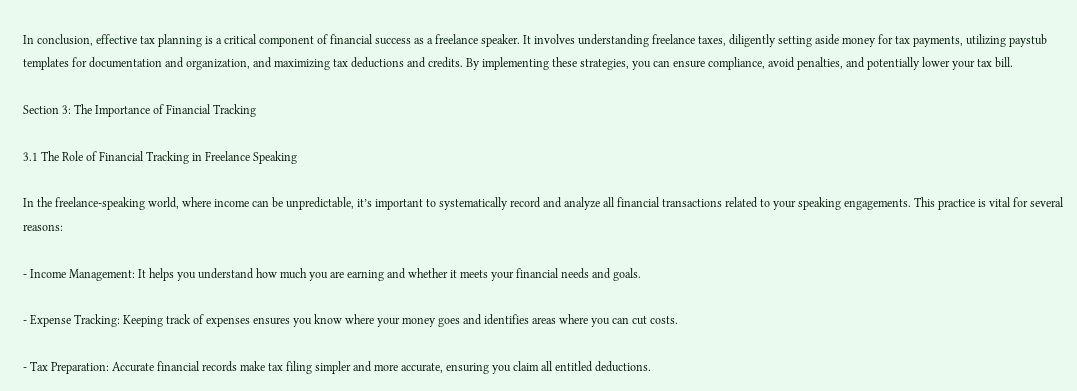In conclusion, effective tax planning is a critical component of financial success as a freelance speaker. It involves understanding freelance taxes, diligently setting aside money for tax payments, utilizing paystub templates for documentation and organization, and maximizing tax deductions and credits. By implementing these strategies, you can ensure compliance, avoid penalties, and potentially lower your tax bill.

Section 3: The Importance of Financial Tracking

3.1 The Role of Financial Tracking in Freelance Speaking

In the freelance-speaking world, where income can be unpredictable, it’s important to systematically record and analyze all financial transactions related to your speaking engagements. This practice is vital for several reasons:

- Income Management: It helps you understand how much you are earning and whether it meets your financial needs and goals.

- Expense Tracking: Keeping track of expenses ensures you know where your money goes and identifies areas where you can cut costs.

- Tax Preparation: Accurate financial records make tax filing simpler and more accurate, ensuring you claim all entitled deductions.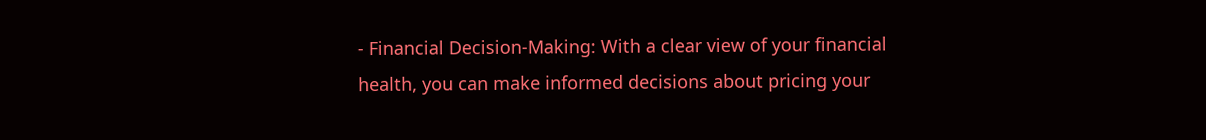- Financial Decision-Making: With a clear view of your financial health, you can make informed decisions about pricing your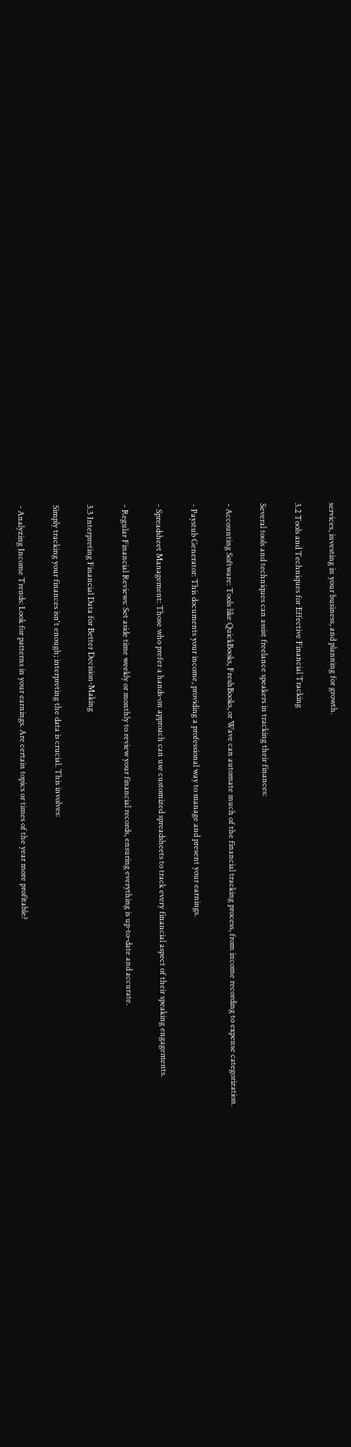services, investing in your business, and planning for growth.

3.2 Tools and Techniques for Effective Financial Tracking

Several tools and techniques can assist freelance speakers in tracking their finances:

- Accounting Software: Tools like QuickBooks, FreshBooks, or Wave can automate much of the financial tracking process, from income recording to expense categorization.

- Paystub Generator: This documents your income, providing a professional way to manage and present your earnings.

- Spreadsheet Management: Those who prefer a hands-on approach can use customized spreadsheets to track every financial aspect of their speaking engagements.

- Regular Financial Reviews: Set aside time weekly or monthly to review your financial records, ensuring everything is up-to-date and accurate.

3.3 Interpreting Financial Data for Better Decision-Making

Simply tracking your finances isn't enough; interpreting the data is crucial. This involves:

- Analyzing Income Trends: Look for patterns in your earnings. Are certain topics or times of the year more profitable?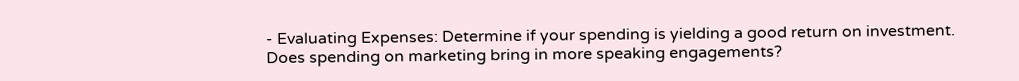- Evaluating Expenses: Determine if your spending is yielding a good return on investment. Does spending on marketing bring in more speaking engagements?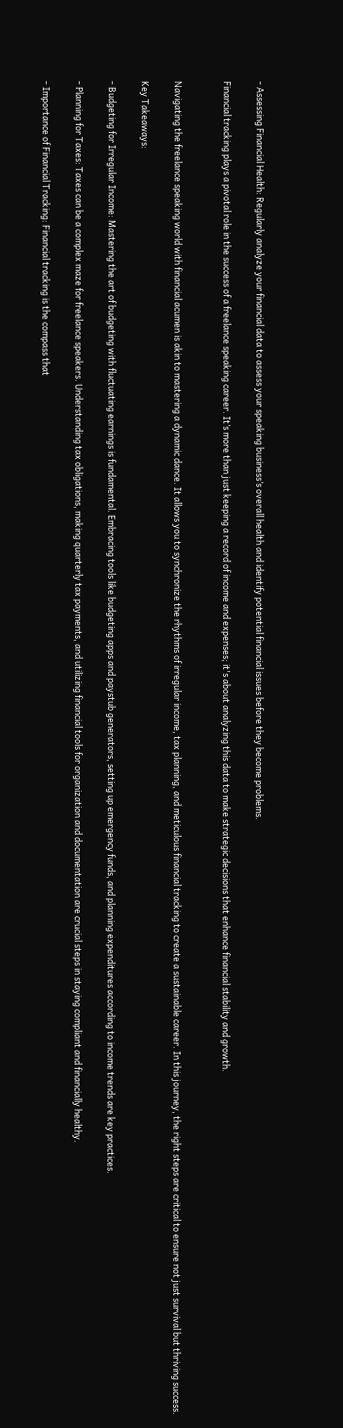- Assessing Financial Health: Regularly analyze your financial data to assess your speaking business’s overall health and identify potential financial issues before they become problems.

Financial tracking plays a pivotal role in the success of a freelance speaking career. It’s more than just keeping a record of income and expenses; it's about analyzing this data to make strategic decisions that enhance financial stability and growth.


Navigating the freelance speaking world with financial acumen is akin to mastering a dynamic dance. It allows you to synchronize the rhythms of irregular income, tax planning, and meticulous financial tracking to create a sustainable career. In this journey, the right steps are critical to ensure not just survival but thriving success.

Key Takeaways:

- Budgeting for Irregular Income: Mastering the art of budgeting with fluctuating earnings is fundamental. Embracing tools like budgeting apps and paystub generators, setting up emergency funds, and planning expenditures according to income trends are key practices.

- Planning for Taxes: Taxes can be a complex maze for freelance speakers. Understanding tax obligations, making quarterly tax payments, and utilizing financial tools for organization and documentation are crucial steps in staying compliant and financially healthy.

- Importance of Financial Tracking: Financial tracking is the compass that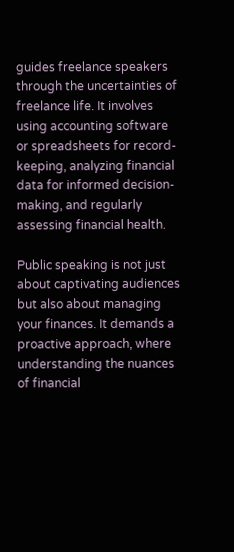guides freelance speakers through the uncertainties of freelance life. It involves using accounting software or spreadsheets for record-keeping, analyzing financial data for informed decision-making, and regularly assessing financial health.

Public speaking is not just about captivating audiences but also about managing your finances. It demands a proactive approach, where understanding the nuances of financial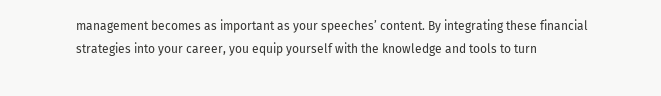management becomes as important as your speeches’ content. By integrating these financial strategies into your career, you equip yourself with the knowledge and tools to turn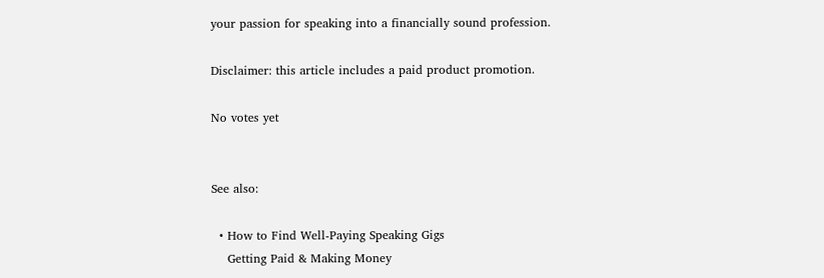your passion for speaking into a financially sound profession.

Disclaimer: this article includes a paid product promotion.

No votes yet


See also:

  • How to Find Well-Paying Speaking Gigs
    Getting Paid & Making Money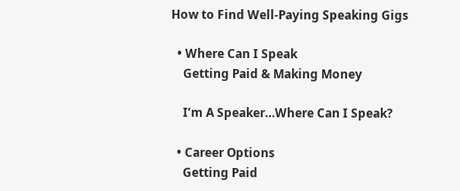How to Find Well-Paying Speaking Gigs

  • Where Can I Speak
    Getting Paid & Making Money

    I’m A Speaker…Where Can I Speak?

  • Career Options
    Getting Paid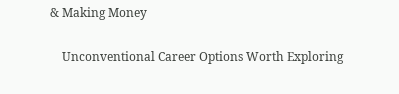& Making Money

    Unconventional Career Options Worth Exploring